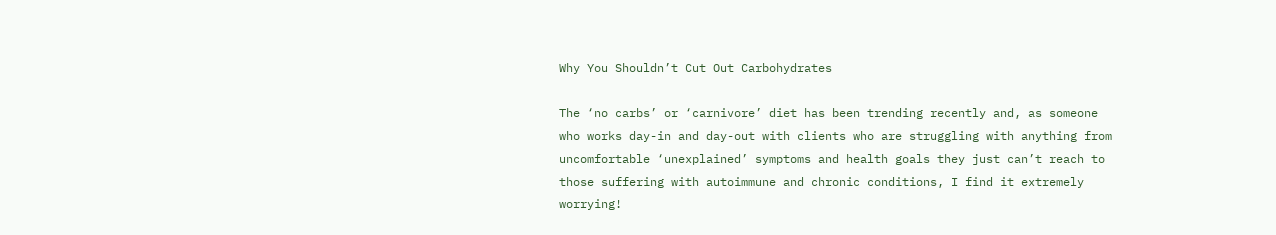Why You Shouldn’t Cut Out Carbohydrates

The ‘no carbs’ or ‘carnivore’ diet has been trending recently and, as someone who works day-in and day-out with clients who are struggling with anything from uncomfortable ‘unexplained’ symptoms and health goals they just can’t reach to those suffering with autoimmune and chronic conditions, I find it extremely worrying!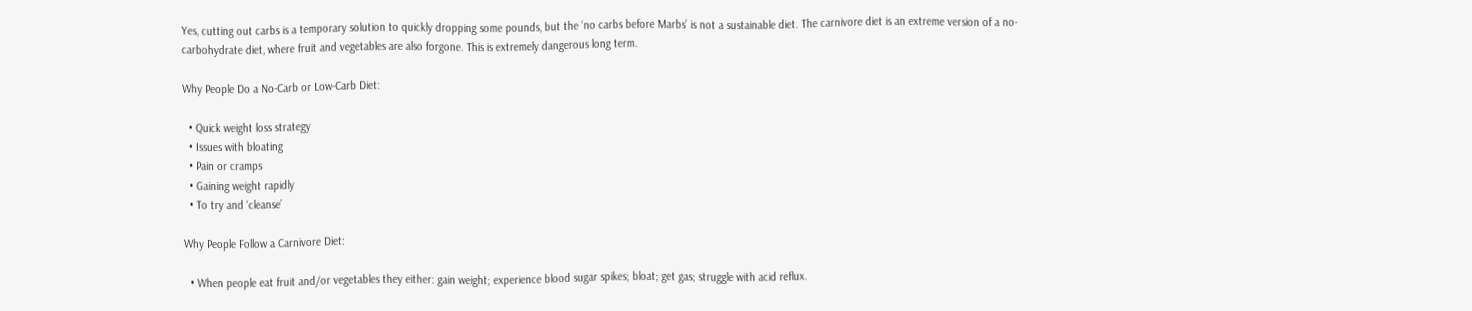Yes, cutting out carbs is a temporary solution to quickly dropping some pounds, but the ‘no carbs before Marbs’ is not a sustainable diet. The carnivore diet is an extreme version of a no-carbohydrate diet, where fruit and vegetables are also forgone. This is extremely dangerous long term.

Why People Do a No-Carb or Low-Carb Diet:

  • Quick weight loss strategy
  • Issues with bloating
  • Pain or cramps
  • Gaining weight rapidly
  • To try and ‘cleanse’

Why People Follow a Carnivore Diet:

  • When people eat fruit and/or vegetables they either: gain weight; experience blood sugar spikes; bloat; get gas; struggle with acid reflux.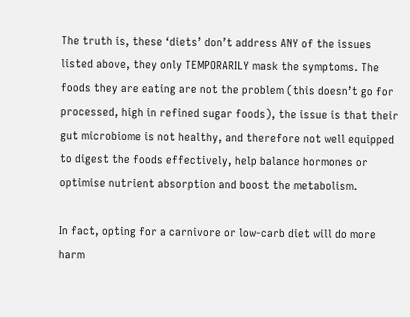The truth is, these ‘diets’ don’t address ANY of the issues listed above, they only TEMPORARILY mask the symptoms. The foods they are eating are not the problem (this doesn’t go for processed, high in refined sugar foods), the issue is that their gut microbiome is not healthy, and therefore not well equipped to digest the foods effectively, help balance hormones or optimise nutrient absorption and boost the metabolism.

In fact, opting for a carnivore or low-carb diet will do more harm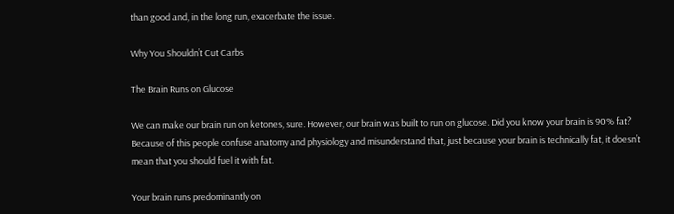than good and, in the long run, exacerbate the issue.

Why You Shouldn’t Cut Carbs

The Brain Runs on Glucose

We can make our brain run on ketones, sure. However, our brain was built to run on glucose. Did you know your brain is 90% fat? Because of this people confuse anatomy and physiology and misunderstand that, just because your brain is technically fat, it doesn’t mean that you should fuel it with fat.

Your brain runs predominantly on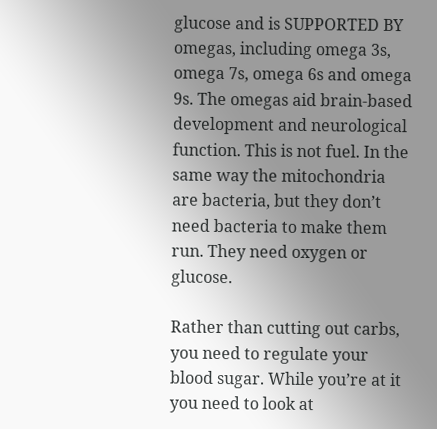glucose and is SUPPORTED BY omegas, including omega 3s, omega 7s, omega 6s and omega 9s. The omegas aid brain-based development and neurological function. This is not fuel. In the same way the mitochondria are bacteria, but they don’t need bacteria to make them run. They need oxygen or glucose.

Rather than cutting out carbs, you need to regulate your blood sugar. While you’re at it you need to look at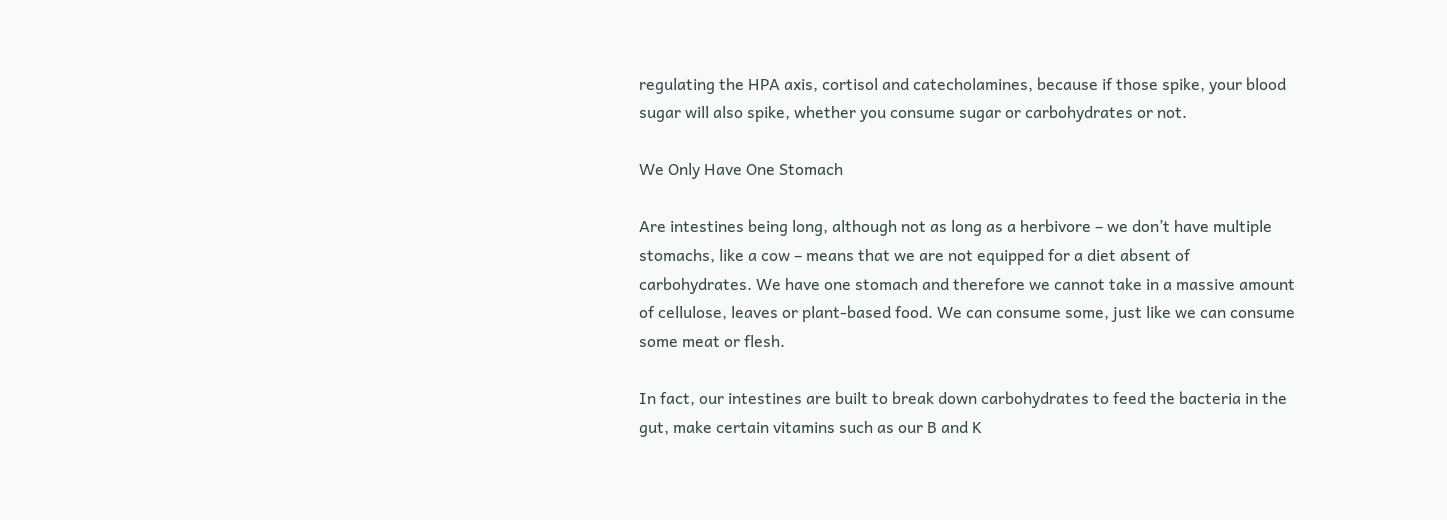regulating the HPA axis, cortisol and catecholamines, because if those spike, your blood sugar will also spike, whether you consume sugar or carbohydrates or not.

We Only Have One Stomach

Are intestines being long, although not as long as a herbivore – we don’t have multiple stomachs, like a cow – means that we are not equipped for a diet absent of carbohydrates. We have one stomach and therefore we cannot take in a massive amount of cellulose, leaves or plant-based food. We can consume some, just like we can consume some meat or flesh.

In fact, our intestines are built to break down carbohydrates to feed the bacteria in the gut, make certain vitamins such as our B and K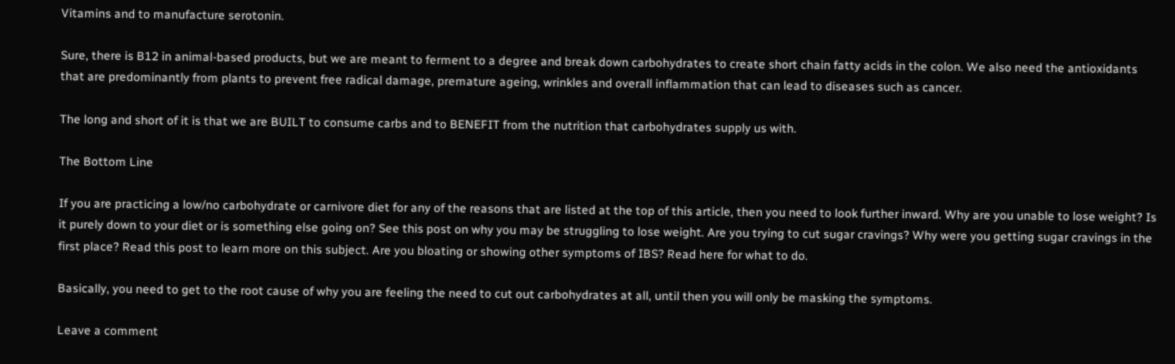Vitamins and to manufacture serotonin.

Sure, there is B12 in animal-based products, but we are meant to ferment to a degree and break down carbohydrates to create short chain fatty acids in the colon. We also need the antioxidants that are predominantly from plants to prevent free radical damage, premature ageing, wrinkles and overall inflammation that can lead to diseases such as cancer.

The long and short of it is that we are BUILT to consume carbs and to BENEFIT from the nutrition that carbohydrates supply us with.

The Bottom Line

If you are practicing a low/no carbohydrate or carnivore diet for any of the reasons that are listed at the top of this article, then you need to look further inward. Why are you unable to lose weight? Is it purely down to your diet or is something else going on? See this post on why you may be struggling to lose weight. Are you trying to cut sugar cravings? Why were you getting sugar cravings in the first place? Read this post to learn more on this subject. Are you bloating or showing other symptoms of IBS? Read here for what to do.

Basically, you need to get to the root cause of why you are feeling the need to cut out carbohydrates at all, until then you will only be masking the symptoms.

Leave a comment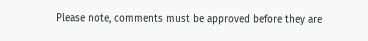Please note, comments must be approved before they are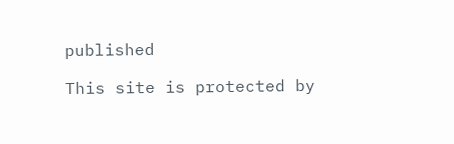published

This site is protected by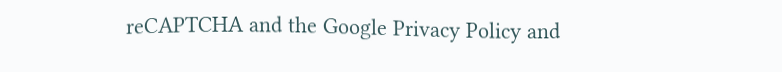reCAPTCHA and the Google Privacy Policy and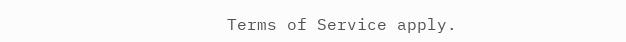Terms of Service apply.